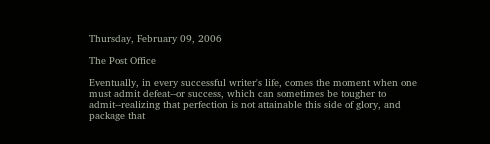Thursday, February 09, 2006

The Post Office

Eventually, in every successful writer's life, comes the moment when one must admit defeat--or success, which can sometimes be tougher to admit--realizing that perfection is not attainable this side of glory, and package that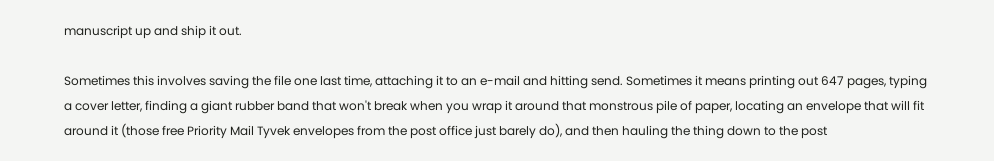manuscript up and ship it out.

Sometimes this involves saving the file one last time, attaching it to an e-mail and hitting send. Sometimes it means printing out 647 pages, typing a cover letter, finding a giant rubber band that won't break when you wrap it around that monstrous pile of paper, locating an envelope that will fit around it (those free Priority Mail Tyvek envelopes from the post office just barely do), and then hauling the thing down to the post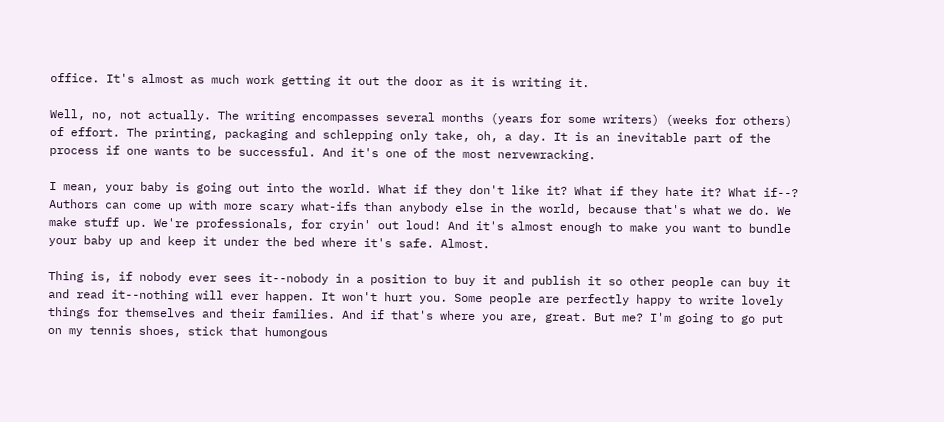office. It's almost as much work getting it out the door as it is writing it.

Well, no, not actually. The writing encompasses several months (years for some writers) (weeks for others) of effort. The printing, packaging and schlepping only take, oh, a day. It is an inevitable part of the process if one wants to be successful. And it's one of the most nervewracking.

I mean, your baby is going out into the world. What if they don't like it? What if they hate it? What if--? Authors can come up with more scary what-ifs than anybody else in the world, because that's what we do. We make stuff up. We're professionals, for cryin' out loud! And it's almost enough to make you want to bundle your baby up and keep it under the bed where it's safe. Almost.

Thing is, if nobody ever sees it--nobody in a position to buy it and publish it so other people can buy it and read it--nothing will ever happen. It won't hurt you. Some people are perfectly happy to write lovely things for themselves and their families. And if that's where you are, great. But me? I'm going to go put on my tennis shoes, stick that humongous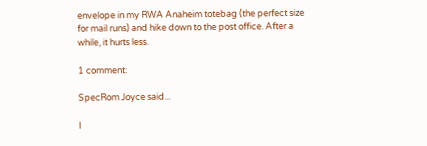envelope in my RWA Anaheim totebag (the perfect size for mail runs) and hike down to the post office. After a while, it hurts less.

1 comment:

SpecRom Joyce said...

I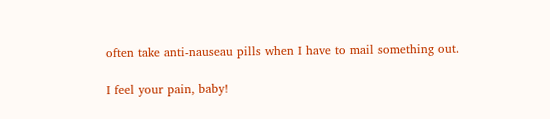often take anti-nauseau pills when I have to mail something out.

I feel your pain, baby!